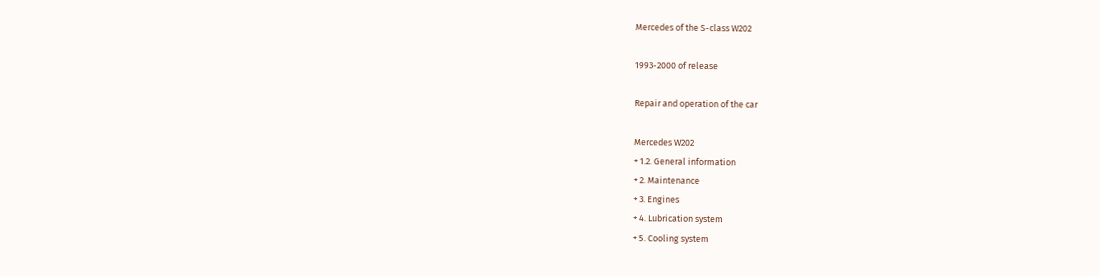Mercedes of the S-class W202

1993-2000 of release

Repair and operation of the car

Mercedes W202
+ 1.2. General information
+ 2. Maintenance
+ 3. Engines
+ 4. Lubrication system
+ 5. Cooling system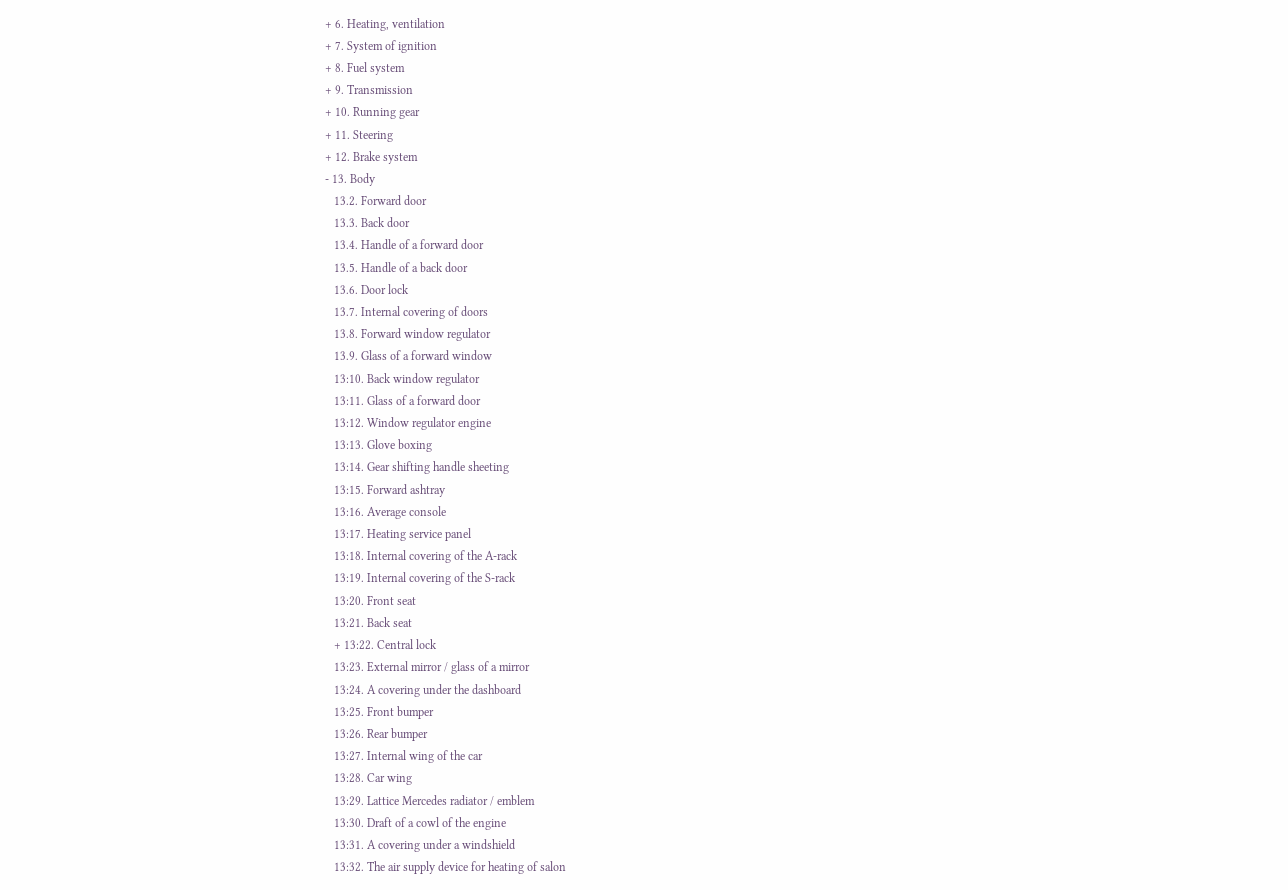+ 6. Heating, ventilation
+ 7. System of ignition
+ 8. Fuel system
+ 9. Transmission
+ 10. Running gear
+ 11. Steering
+ 12. Brake system
- 13. Body
   13.2. Forward door
   13.3. Back door
   13.4. Handle of a forward door
   13.5. Handle of a back door
   13.6. Door lock
   13.7. Internal covering of doors
   13.8. Forward window regulator
   13.9. Glass of a forward window
   13:10. Back window regulator
   13:11. Glass of a forward door
   13:12. Window regulator engine
   13:13. Glove boxing
   13:14. Gear shifting handle sheeting
   13:15. Forward ashtray
   13:16. Average console
   13:17. Heating service panel
   13:18. Internal covering of the A-rack
   13:19. Internal covering of the S-rack
   13:20. Front seat
   13:21. Back seat
   + 13:22. Central lock
   13:23. External mirror / glass of a mirror
   13:24. A covering under the dashboard
   13:25. Front bumper
   13:26. Rear bumper
   13:27. Internal wing of the car
   13:28. Car wing
   13:29. Lattice Mercedes radiator / emblem
   13:30. Draft of a cowl of the engine
   13:31. A covering under a windshield
   13:32. The air supply device for heating of salon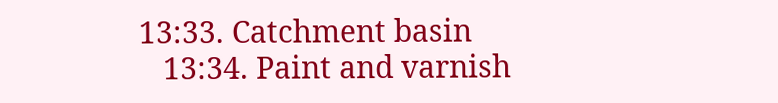13:33. Catchment basin
   13:34. Paint and varnish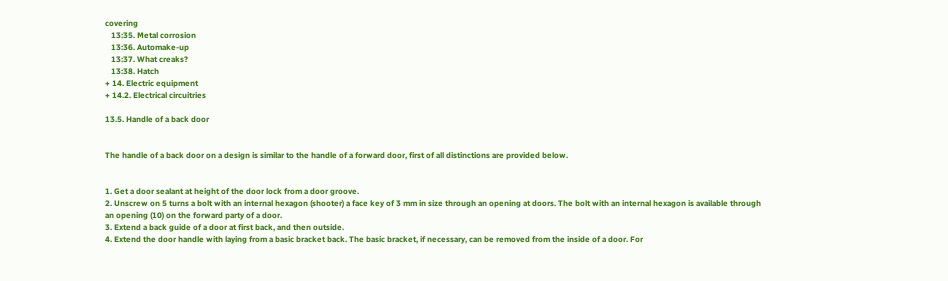covering
   13:35. Metal corrosion
   13:36. Automake-up
   13:37. What creaks?
   13:38. Hatch
+ 14. Electric equipment
+ 14.2. Electrical circuitries

13.5. Handle of a back door


The handle of a back door on a design is similar to the handle of a forward door, first of all distinctions are provided below.


1. Get a door sealant at height of the door lock from a door groove.
2. Unscrew on 5 turns a bolt with an internal hexagon (shooter) a face key of 3 mm in size through an opening at doors. The bolt with an internal hexagon is available through an opening (10) on the forward party of a door.
3. Extend a back guide of a door at first back, and then outside.
4. Extend the door handle with laying from a basic bracket back. The basic bracket, if necessary, can be removed from the inside of a door. For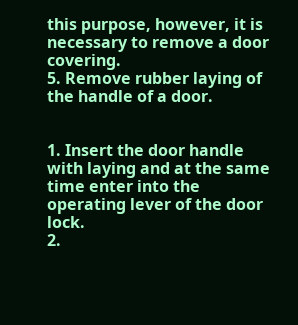this purpose, however, it is necessary to remove a door covering.
5. Remove rubber laying of the handle of a door.


1. Insert the door handle with laying and at the same time enter into the operating lever of the door lock.
2.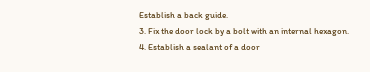Establish a back guide.
3. Fix the door lock by a bolt with an internal hexagon.
4. Establish a sealant of a door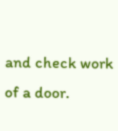and check work of a door.